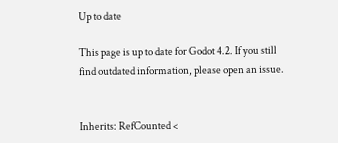Up to date

This page is up to date for Godot 4.2. If you still find outdated information, please open an issue.


Inherits: RefCounted <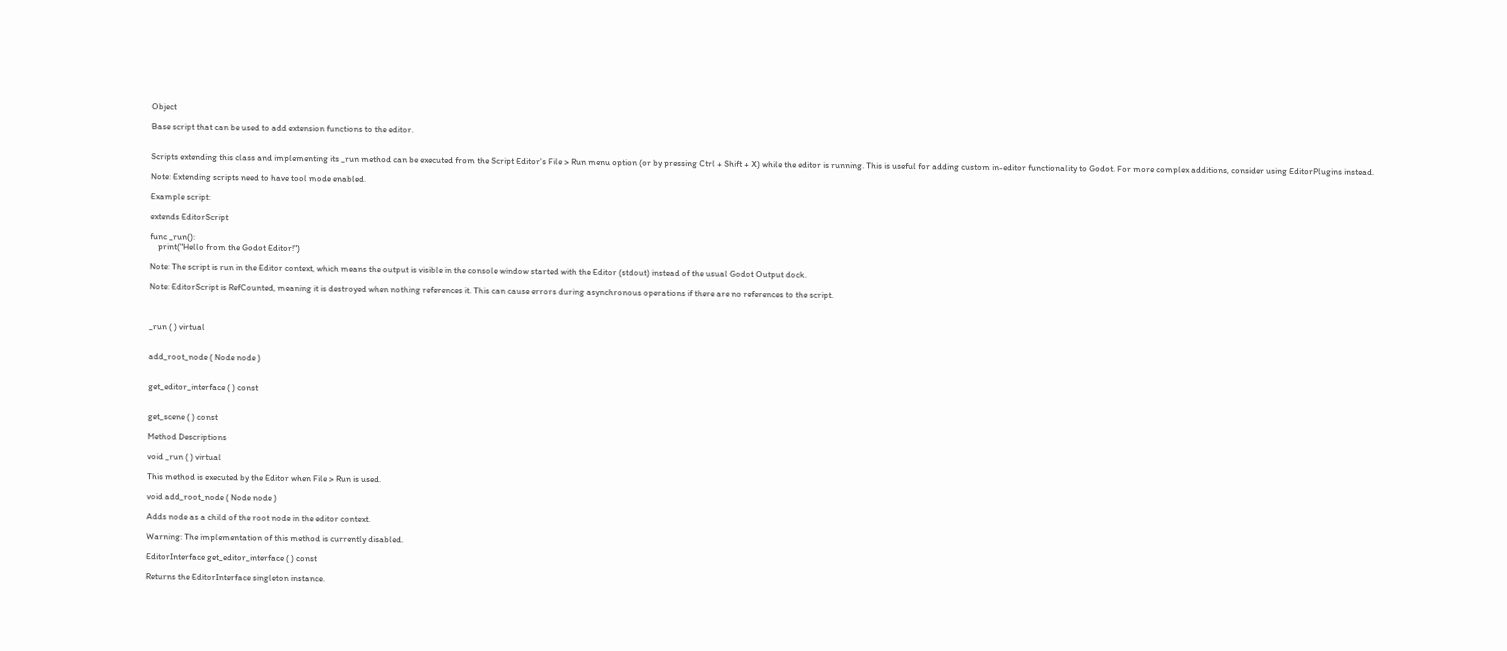Object

Base script that can be used to add extension functions to the editor.


Scripts extending this class and implementing its _run method can be executed from the Script Editor's File > Run menu option (or by pressing Ctrl + Shift + X) while the editor is running. This is useful for adding custom in-editor functionality to Godot. For more complex additions, consider using EditorPlugins instead.

Note: Extending scripts need to have tool mode enabled.

Example script:

extends EditorScript

func _run():
    print("Hello from the Godot Editor!")

Note: The script is run in the Editor context, which means the output is visible in the console window started with the Editor (stdout) instead of the usual Godot Output dock.

Note: EditorScript is RefCounted, meaning it is destroyed when nothing references it. This can cause errors during asynchronous operations if there are no references to the script.



_run ( ) virtual


add_root_node ( Node node )


get_editor_interface ( ) const


get_scene ( ) const

Method Descriptions

void _run ( ) virtual

This method is executed by the Editor when File > Run is used.

void add_root_node ( Node node )

Adds node as a child of the root node in the editor context.

Warning: The implementation of this method is currently disabled.

EditorInterface get_editor_interface ( ) const

Returns the EditorInterface singleton instance.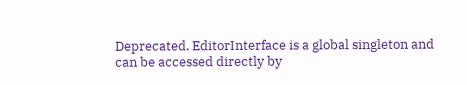Deprecated. EditorInterface is a global singleton and can be accessed directly by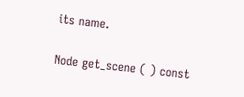its name.

Node get_scene ( ) const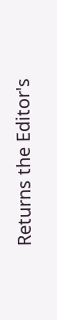Returns the Editor's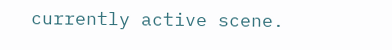currently active scene.